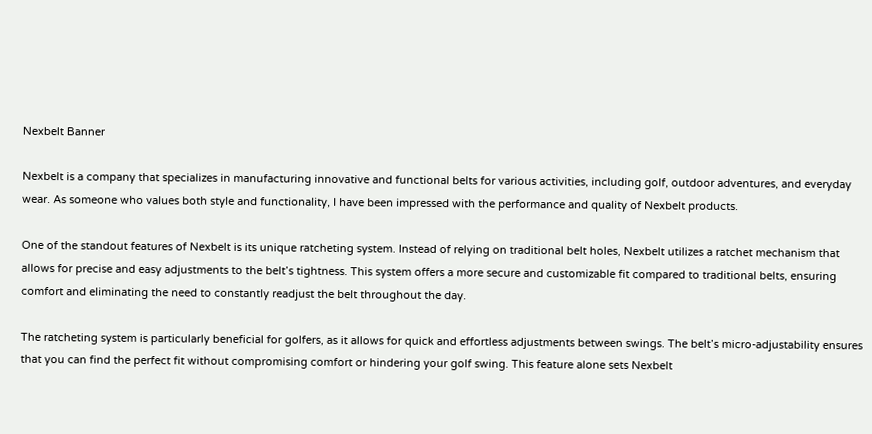Nexbelt Banner

Nexbelt is a company that specializes in manufacturing innovative and functional belts for various activities, including golf, outdoor adventures, and everyday wear. As someone who values both style and functionality, I have been impressed with the performance and quality of Nexbelt products.

One of the standout features of Nexbelt is its unique ratcheting system. Instead of relying on traditional belt holes, Nexbelt utilizes a ratchet mechanism that allows for precise and easy adjustments to the belt’s tightness. This system offers a more secure and customizable fit compared to traditional belts, ensuring comfort and eliminating the need to constantly readjust the belt throughout the day.

The ratcheting system is particularly beneficial for golfers, as it allows for quick and effortless adjustments between swings. The belt’s micro-adjustability ensures that you can find the perfect fit without compromising comfort or hindering your golf swing. This feature alone sets Nexbelt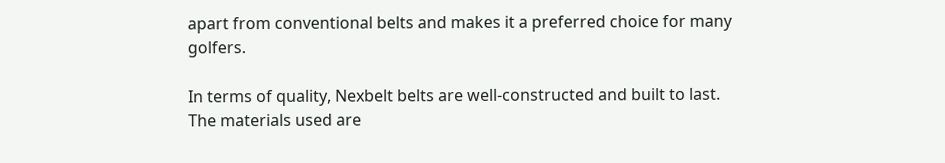apart from conventional belts and makes it a preferred choice for many golfers.

In terms of quality, Nexbelt belts are well-constructed and built to last. The materials used are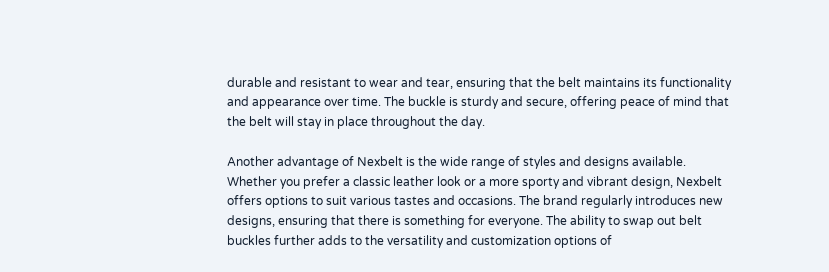durable and resistant to wear and tear, ensuring that the belt maintains its functionality and appearance over time. The buckle is sturdy and secure, offering peace of mind that the belt will stay in place throughout the day.

Another advantage of Nexbelt is the wide range of styles and designs available. Whether you prefer a classic leather look or a more sporty and vibrant design, Nexbelt offers options to suit various tastes and occasions. The brand regularly introduces new designs, ensuring that there is something for everyone. The ability to swap out belt buckles further adds to the versatility and customization options of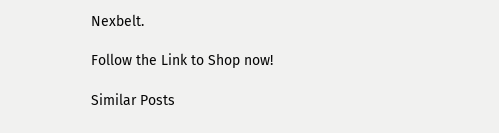Nexbelt.

Follow the Link to Shop now!

Similar Posts